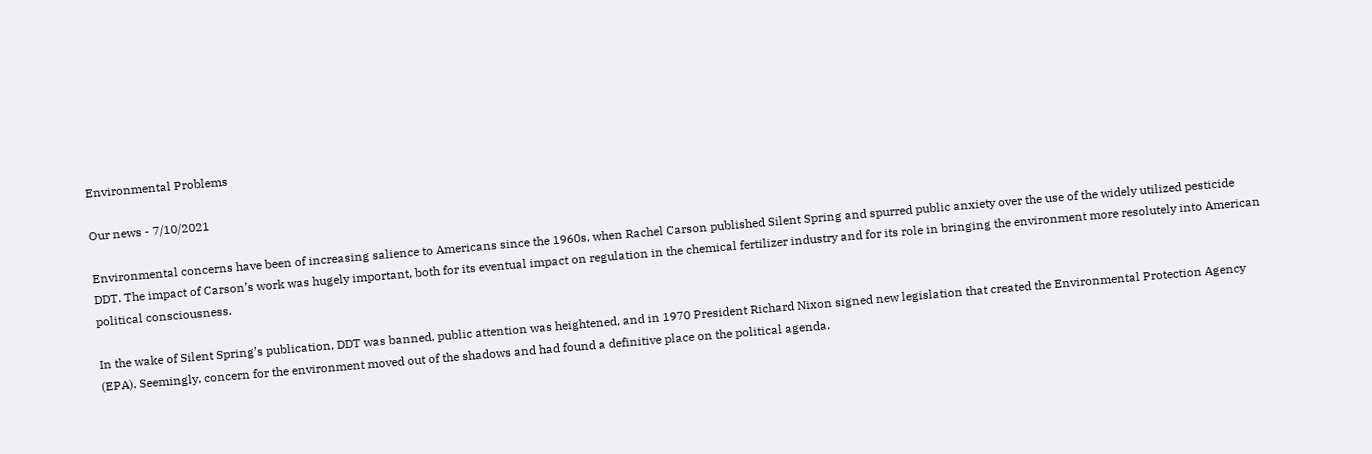Environmental Problems

Our news - 7/10/2021

Environmental concerns have been of increasing salience to Americans since the 1960s, when Rachel Carson published Silent Spring and spurred public anxiety over the use of the widely utilized pesticide DDT. The impact of Carson’s work was hugely important, both for its eventual impact on regulation in the chemical fertilizer industry and for its role in bringing the environment more resolutely into American political consciousness.

In the wake of Silent Spring’s publication, DDT was banned, public attention was heightened, and in 1970 President Richard Nixon signed new legislation that created the Environmental Protection Agency (EPA). Seemingly, concern for the environment moved out of the shadows and had found a definitive place on the political agenda.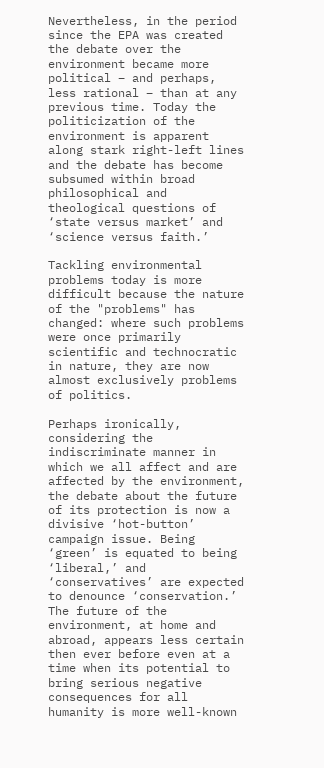Nevertheless, in the period since the EPA was created the debate over the environment became more political – and perhaps, less rational – than at any previous time. Today the politicization of the environment is apparent along stark right-left lines and the debate has become subsumed within broad philosophical and theological questions of ‘state versus market’ and ‘science versus faith.’

Tackling environmental problems today is more difficult because the nature of the "problems" has changed: where such problems were once primarily scientific and technocratic in nature, they are now almost exclusively problems of politics.

Perhaps ironically, considering the indiscriminate manner in which we all affect and are affected by the environment, the debate about the future of its protection is now a divisive ‘hot-button’ campaign issue. Being ‘green’ is equated to being ‘liberal,’ and ‘conservatives’ are expected to denounce ‘conservation.’ The future of the environment, at home and abroad, appears less certain then ever before even at a time when its potential to bring serious negative consequences for all humanity is more well-known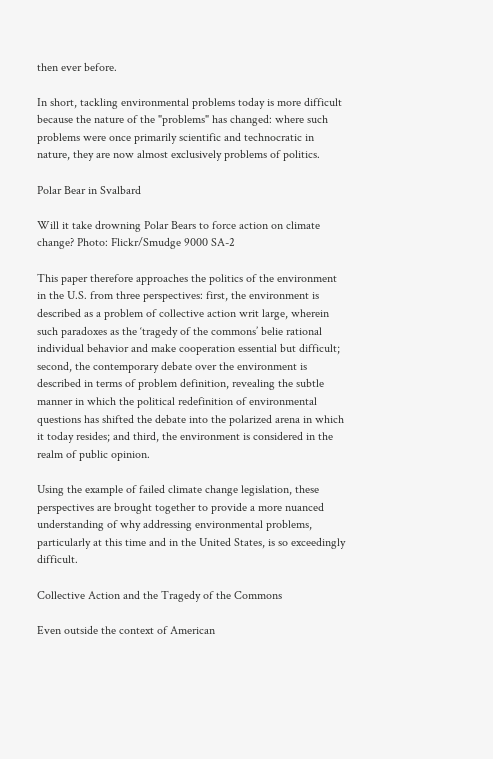then ever before.

In short, tackling environmental problems today is more difficult because the nature of the "problems" has changed: where such problems were once primarily scientific and technocratic in nature, they are now almost exclusively problems of politics.

Polar Bear in Svalbard

Will it take drowning Polar Bears to force action on climate change? Photo: Flickr/Smudge 9000 SA-2

This paper therefore approaches the politics of the environment in the U.S. from three perspectives: first, the environment is described as a problem of collective action writ large, wherein such paradoxes as the ‘tragedy of the commons’ belie rational individual behavior and make cooperation essential but difficult; second, the contemporary debate over the environment is described in terms of problem definition, revealing the subtle manner in which the political redefinition of environmental questions has shifted the debate into the polarized arena in which it today resides; and third, the environment is considered in the realm of public opinion.

Using the example of failed climate change legislation, these perspectives are brought together to provide a more nuanced understanding of why addressing environmental problems, particularly at this time and in the United States, is so exceedingly difficult.

Collective Action and the Tragedy of the Commons

Even outside the context of American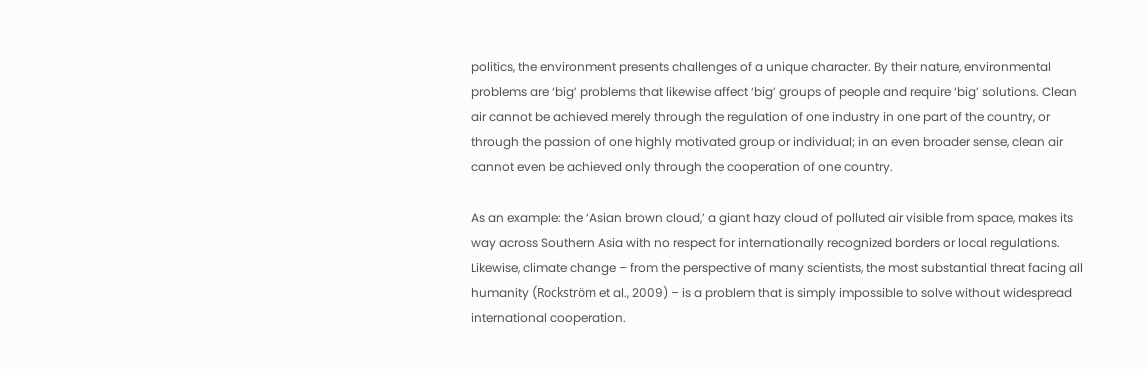politics, the environment presents challenges of a unique character. By their nature, environmental problems are ‘big’ problems that likewise affect ‘big’ groups of people and require ‘big’ solutions. Clean air cannot be achieved merely through the regulation of one industry in one part of the country, or through the passion of one highly motivated group or individual; in an even broader sense, clean air cannot even be achieved only through the cooperation of one country.

As an example: the ‘Asian brown cloud,’ a giant hazy cloud of polluted air visible from space, makes its way across Southern Asia with no respect for internationally recognized borders or local regulations. Likewise, climate change – from the perspective of many scientists, the most substantial threat facing all humanity (Rockström et al., 2009) – is a problem that is simply impossible to solve without widespread international cooperation.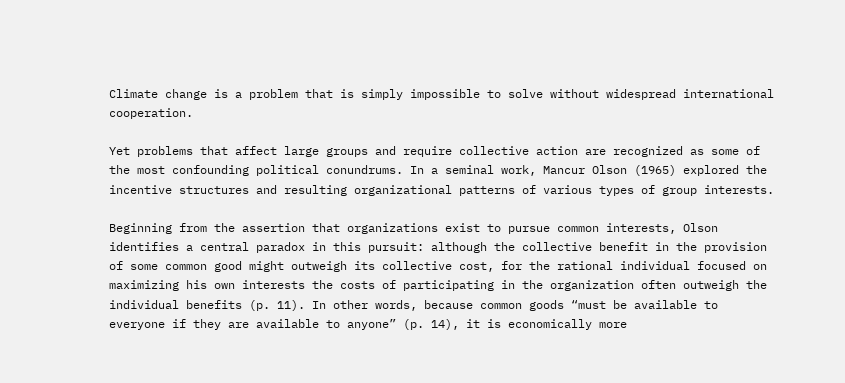Climate change is a problem that is simply impossible to solve without widespread international cooperation.

Yet problems that affect large groups and require collective action are recognized as some of the most confounding political conundrums. In a seminal work, Mancur Olson (1965) explored the incentive structures and resulting organizational patterns of various types of group interests.

Beginning from the assertion that organizations exist to pursue common interests, Olson identifies a central paradox in this pursuit: although the collective benefit in the provision of some common good might outweigh its collective cost, for the rational individual focused on maximizing his own interests the costs of participating in the organization often outweigh the individual benefits (p. 11). In other words, because common goods “must be available to everyone if they are available to anyone” (p. 14), it is economically more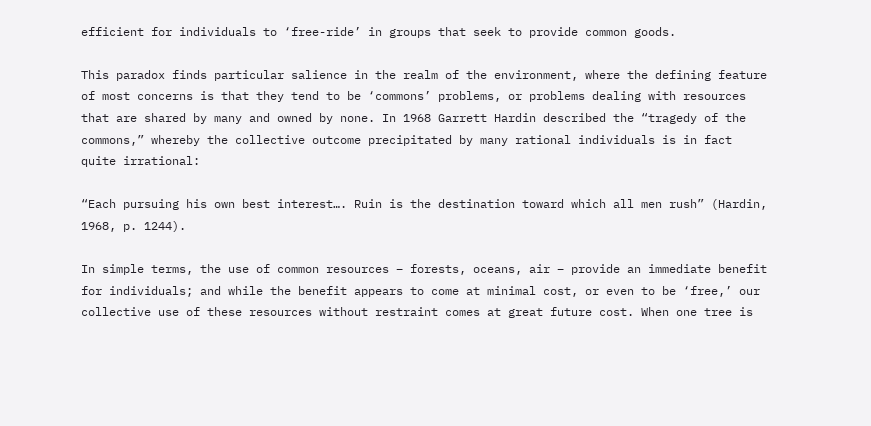efficient for individuals to ‘free-ride’ in groups that seek to provide common goods.

This paradox finds particular salience in the realm of the environment, where the defining feature of most concerns is that they tend to be ‘commons’ problems, or problems dealing with resources that are shared by many and owned by none. In 1968 Garrett Hardin described the “tragedy of the commons,” whereby the collective outcome precipitated by many rational individuals is in fact quite irrational:

“Each pursuing his own best interest…. Ruin is the destination toward which all men rush” (Hardin, 1968, p. 1244).

In simple terms, the use of common resources – forests, oceans, air – provide an immediate benefit for individuals; and while the benefit appears to come at minimal cost, or even to be ‘free,’ our collective use of these resources without restraint comes at great future cost. When one tree is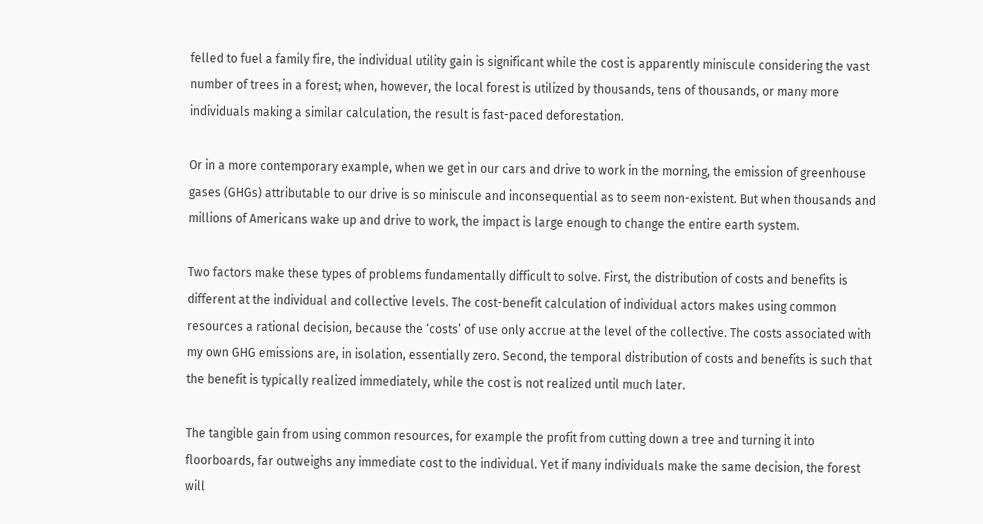felled to fuel a family fire, the individual utility gain is significant while the cost is apparently miniscule considering the vast number of trees in a forest; when, however, the local forest is utilized by thousands, tens of thousands, or many more individuals making a similar calculation, the result is fast-paced deforestation.

Or in a more contemporary example, when we get in our cars and drive to work in the morning, the emission of greenhouse gases (GHGs) attributable to our drive is so miniscule and inconsequential as to seem non-existent. But when thousands and millions of Americans wake up and drive to work, the impact is large enough to change the entire earth system.

Two factors make these types of problems fundamentally difficult to solve. First, the distribution of costs and benefits is different at the individual and collective levels. The cost-benefit calculation of individual actors makes using common resources a rational decision, because the ‘costs’ of use only accrue at the level of the collective. The costs associated with my own GHG emissions are, in isolation, essentially zero. Second, the temporal distribution of costs and benefits is such that the benefit is typically realized immediately, while the cost is not realized until much later.

The tangible gain from using common resources, for example the profit from cutting down a tree and turning it into floorboards, far outweighs any immediate cost to the individual. Yet if many individuals make the same decision, the forest will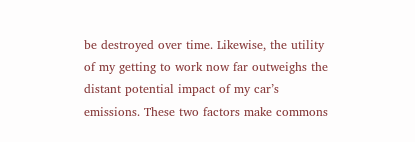be destroyed over time. Likewise, the utility of my getting to work now far outweighs the distant potential impact of my car’s emissions. These two factors make commons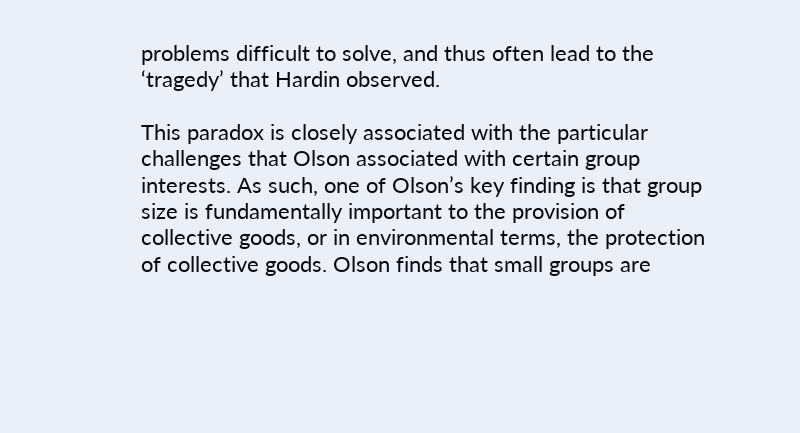problems difficult to solve, and thus often lead to the ‘tragedy’ that Hardin observed.

This paradox is closely associated with the particular challenges that Olson associated with certain group interests. As such, one of Olson’s key finding is that group size is fundamentally important to the provision of collective goods, or in environmental terms, the protection of collective goods. Olson finds that small groups are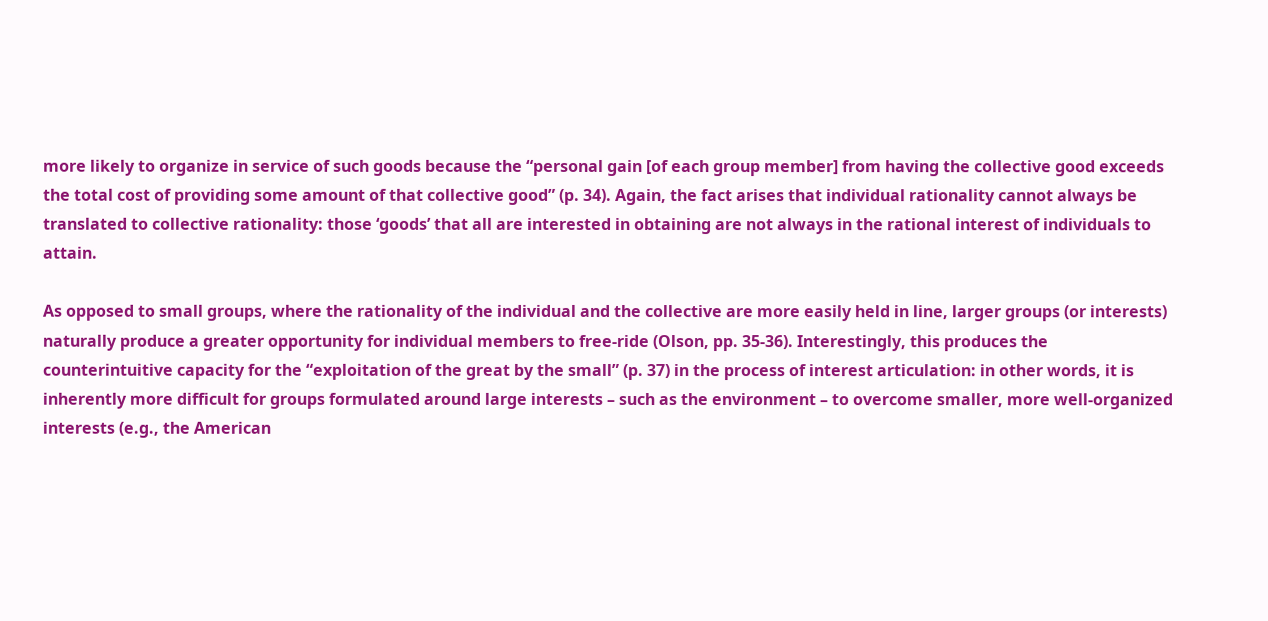more likely to organize in service of such goods because the “personal gain [of each group member] from having the collective good exceeds the total cost of providing some amount of that collective good” (p. 34). Again, the fact arises that individual rationality cannot always be translated to collective rationality: those ‘goods’ that all are interested in obtaining are not always in the rational interest of individuals to attain.

As opposed to small groups, where the rationality of the individual and the collective are more easily held in line, larger groups (or interests) naturally produce a greater opportunity for individual members to free-ride (Olson, pp. 35-36). Interestingly, this produces the counterintuitive capacity for the “exploitation of the great by the small” (p. 37) in the process of interest articulation: in other words, it is inherently more difficult for groups formulated around large interests – such as the environment – to overcome smaller, more well-organized interests (e.g., the American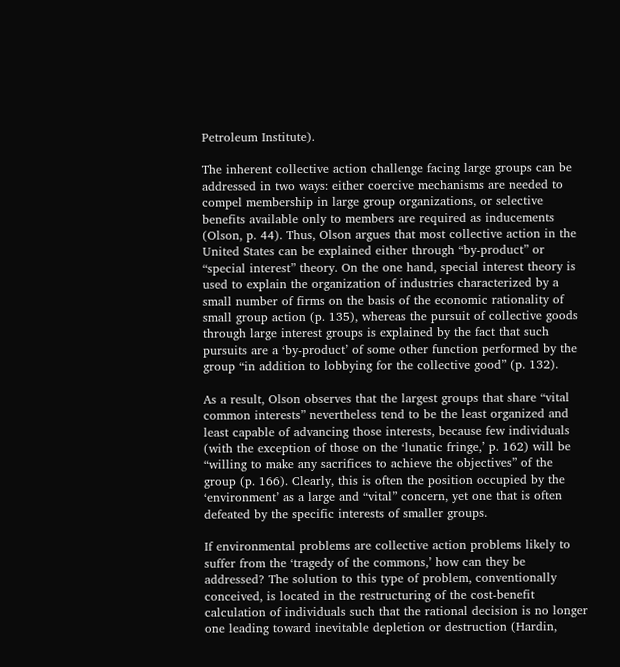Petroleum Institute).

The inherent collective action challenge facing large groups can be addressed in two ways: either coercive mechanisms are needed to compel membership in large group organizations, or selective benefits available only to members are required as inducements (Olson, p. 44). Thus, Olson argues that most collective action in the United States can be explained either through “by-product” or “special interest” theory. On the one hand, special interest theory is used to explain the organization of industries characterized by a small number of firms on the basis of the economic rationality of small group action (p. 135), whereas the pursuit of collective goods through large interest groups is explained by the fact that such pursuits are a ‘by-product’ of some other function performed by the group “in addition to lobbying for the collective good” (p. 132).

As a result, Olson observes that the largest groups that share “vital common interests” nevertheless tend to be the least organized and least capable of advancing those interests, because few individuals (with the exception of those on the ‘lunatic fringe,’ p. 162) will be “willing to make any sacrifices to achieve the objectives” of the group (p. 166). Clearly, this is often the position occupied by the ‘environment’ as a large and “vital” concern, yet one that is often defeated by the specific interests of smaller groups.

If environmental problems are collective action problems likely to suffer from the ‘tragedy of the commons,’ how can they be addressed? The solution to this type of problem, conventionally conceived, is located in the restructuring of the cost-benefit calculation of individuals such that the rational decision is no longer one leading toward inevitable depletion or destruction (Hardin,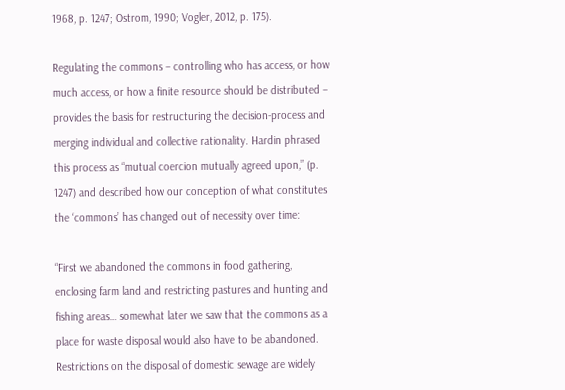1968, p. 1247; Ostrom, 1990; Vogler, 2012, p. 175).

Regulating the commons – controlling who has access, or how much access, or how a finite resource should be distributed – provides the basis for restructuring the decision-process and merging individual and collective rationality. Hardin phrased this process as “mutual coercion mutually agreed upon,” (p. 1247) and described how our conception of what constitutes the ‘commons’ has changed out of necessity over time:

“First we abandoned the commons in food gathering, enclosing farm land and restricting pastures and hunting and fishing areas… somewhat later we saw that the commons as a place for waste disposal would also have to be abandoned. Restrictions on the disposal of domestic sewage are widely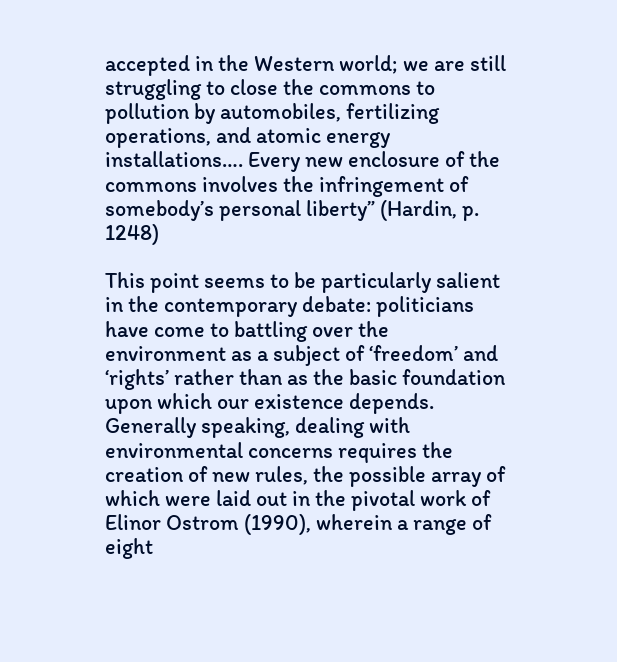accepted in the Western world; we are still struggling to close the commons to pollution by automobiles, fertilizing operations, and atomic energy installations…. Every new enclosure of the commons involves the infringement of somebody’s personal liberty” (Hardin, p. 1248)

This point seems to be particularly salient in the contemporary debate: politicians have come to battling over the environment as a subject of ‘freedom’ and ‘rights’ rather than as the basic foundation upon which our existence depends. Generally speaking, dealing with environmental concerns requires the creation of new rules, the possible array of which were laid out in the pivotal work of Elinor Ostrom (1990), wherein a range of eight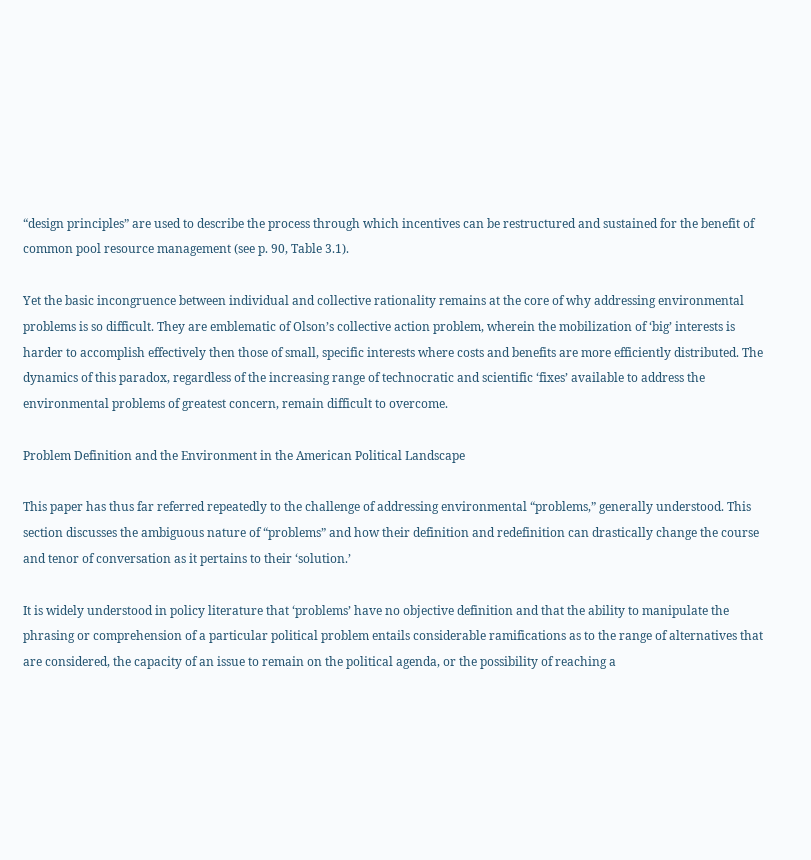“design principles” are used to describe the process through which incentives can be restructured and sustained for the benefit of common pool resource management (see p. 90, Table 3.1).

Yet the basic incongruence between individual and collective rationality remains at the core of why addressing environmental problems is so difficult. They are emblematic of Olson’s collective action problem, wherein the mobilization of ‘big’ interests is harder to accomplish effectively then those of small, specific interests where costs and benefits are more efficiently distributed. The dynamics of this paradox, regardless of the increasing range of technocratic and scientific ‘fixes’ available to address the environmental problems of greatest concern, remain difficult to overcome.

Problem Definition and the Environment in the American Political Landscape

This paper has thus far referred repeatedly to the challenge of addressing environmental “problems,” generally understood. This section discusses the ambiguous nature of “problems” and how their definition and redefinition can drastically change the course and tenor of conversation as it pertains to their ‘solution.’

It is widely understood in policy literature that ‘problems’ have no objective definition and that the ability to manipulate the phrasing or comprehension of a particular political problem entails considerable ramifications as to the range of alternatives that are considered, the capacity of an issue to remain on the political agenda, or the possibility of reaching a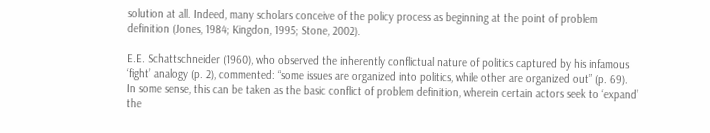solution at all. Indeed, many scholars conceive of the policy process as beginning at the point of problem definition (Jones, 1984; Kingdon, 1995; Stone, 2002).

E.E. Schattschneider (1960), who observed the inherently conflictual nature of politics captured by his infamous ‘fight’ analogy (p. 2), commented: “some issues are organized into politics, while other are organized out” (p. 69). In some sense, this can be taken as the basic conflict of problem definition, wherein certain actors seek to ‘expand’ the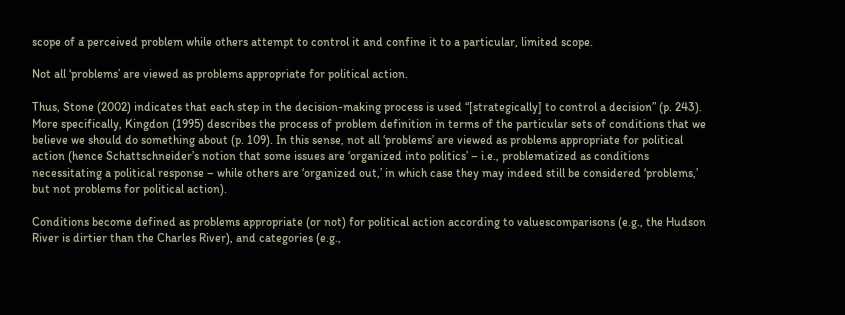scope of a perceived problem while others attempt to control it and confine it to a particular, limited scope.

Not all ‘problems’ are viewed as problems appropriate for political action.

Thus, Stone (2002) indicates that each step in the decision-making process is used “[strategically] to control a decision” (p. 243). More specifically, Kingdon (1995) describes the process of problem definition in terms of the particular sets of conditions that we believe we should do something about (p. 109). In this sense, not all ‘problems’ are viewed as problems appropriate for political action (hence Schattschneider’s notion that some issues are ‘organized into politics’ – i.e., problematized as conditions necessitating a political response – while others are ‘organized out,’ in which case they may indeed still be considered ‘problems,’ but not problems for political action).

Conditions become defined as problems appropriate (or not) for political action according to valuescomparisons (e.g., the Hudson River is dirtier than the Charles River), and categories (e.g.,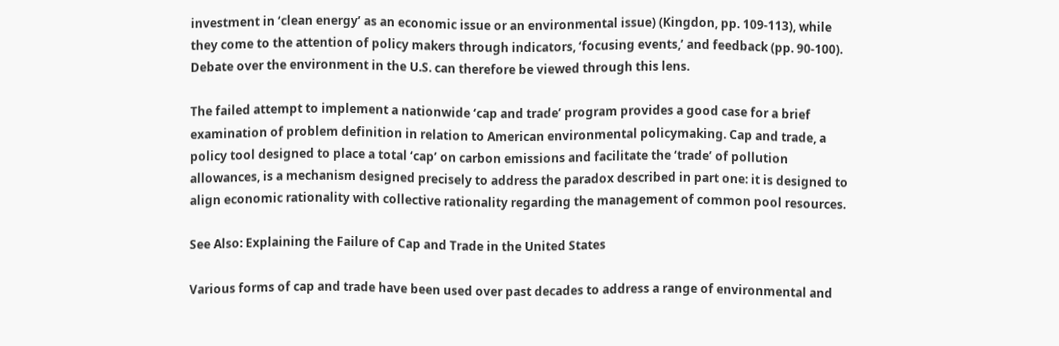investment in ‘clean energy’ as an economic issue or an environmental issue) (Kingdon, pp. 109-113), while they come to the attention of policy makers through indicators, ‘focusing events,’ and feedback (pp. 90-100). Debate over the environment in the U.S. can therefore be viewed through this lens.

The failed attempt to implement a nationwide ‘cap and trade’ program provides a good case for a brief examination of problem definition in relation to American environmental policymaking. Cap and trade, a policy tool designed to place a total ‘cap’ on carbon emissions and facilitate the ‘trade’ of pollution allowances, is a mechanism designed precisely to address the paradox described in part one: it is designed to align economic rationality with collective rationality regarding the management of common pool resources.

See Also: Explaining the Failure of Cap and Trade in the United States

Various forms of cap and trade have been used over past decades to address a range of environmental and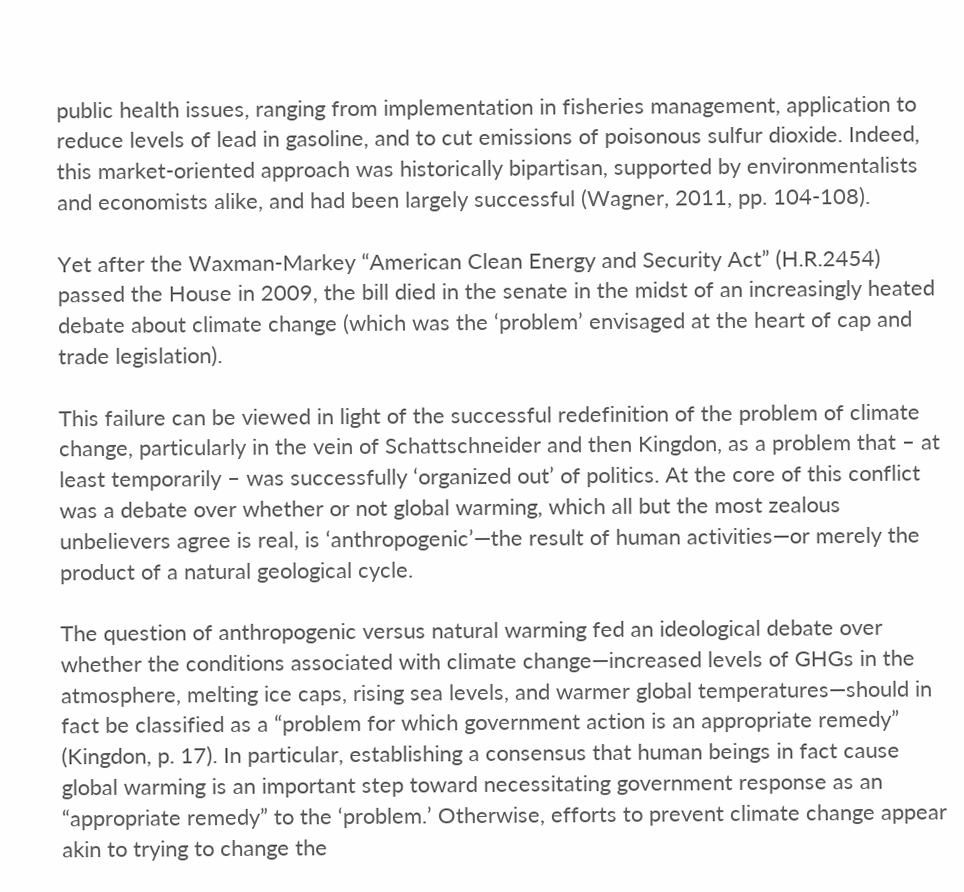public health issues, ranging from implementation in fisheries management, application to reduce levels of lead in gasoline, and to cut emissions of poisonous sulfur dioxide. Indeed, this market-oriented approach was historically bipartisan, supported by environmentalists and economists alike, and had been largely successful (Wagner, 2011, pp. 104-108).

Yet after the Waxman-Markey “American Clean Energy and Security Act” (H.R.2454) passed the House in 2009, the bill died in the senate in the midst of an increasingly heated debate about climate change (which was the ‘problem’ envisaged at the heart of cap and trade legislation).

This failure can be viewed in light of the successful redefinition of the problem of climate change, particularly in the vein of Schattschneider and then Kingdon, as a problem that – at least temporarily – was successfully ‘organized out’ of politics. At the core of this conflict was a debate over whether or not global warming, which all but the most zealous unbelievers agree is real, is ‘anthropogenic’—the result of human activities—or merely the product of a natural geological cycle.

The question of anthropogenic versus natural warming fed an ideological debate over whether the conditions associated with climate change—increased levels of GHGs in the atmosphere, melting ice caps, rising sea levels, and warmer global temperatures—should in fact be classified as a “problem for which government action is an appropriate remedy” (Kingdon, p. 17). In particular, establishing a consensus that human beings in fact cause global warming is an important step toward necessitating government response as an “appropriate remedy” to the ‘problem.’ Otherwise, efforts to prevent climate change appear akin to trying to change the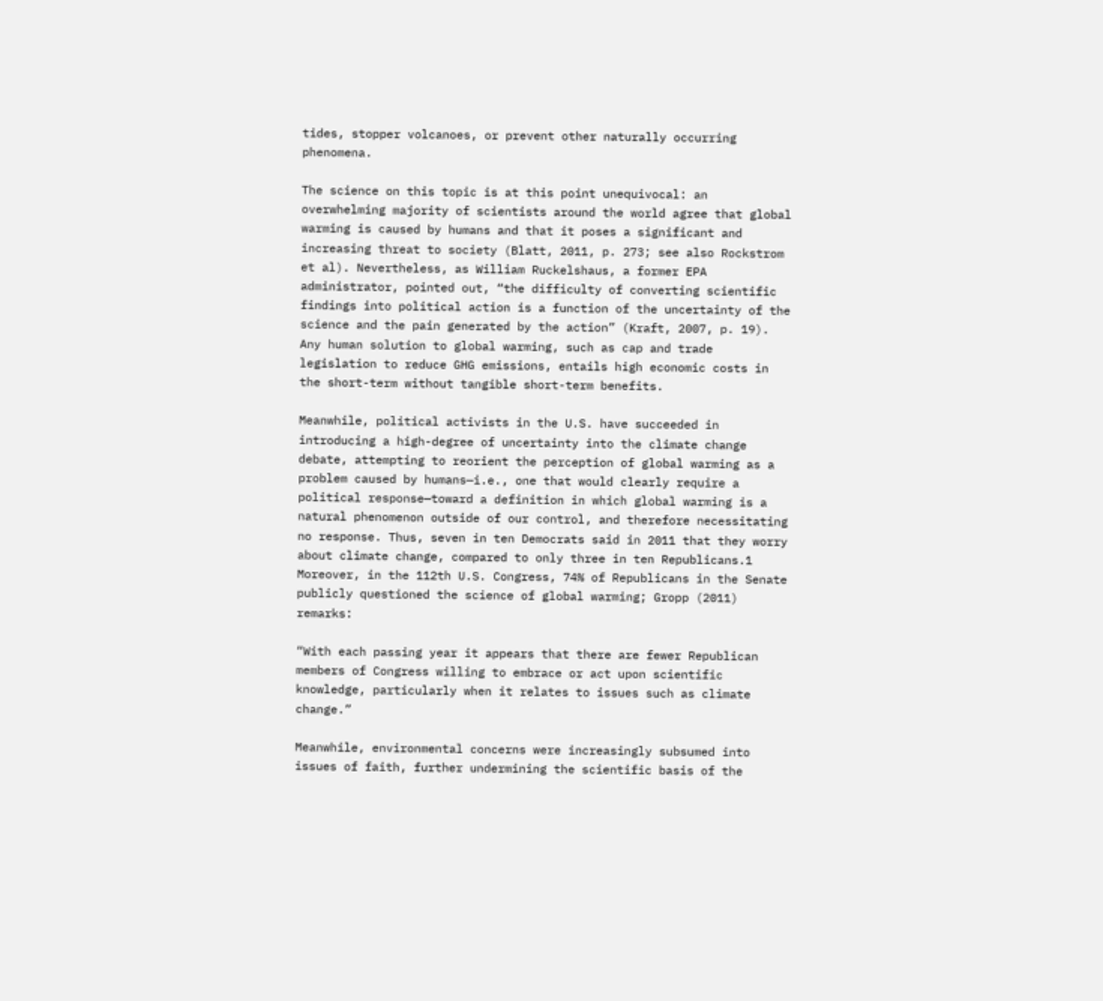tides, stopper volcanoes, or prevent other naturally occurring phenomena.

The science on this topic is at this point unequivocal: an overwhelming majority of scientists around the world agree that global warming is caused by humans and that it poses a significant and increasing threat to society (Blatt, 2011, p. 273; see also Rockstrom et al). Nevertheless, as William Ruckelshaus, a former EPA administrator, pointed out, “the difficulty of converting scientific findings into political action is a function of the uncertainty of the science and the pain generated by the action” (Kraft, 2007, p. 19). Any human solution to global warming, such as cap and trade legislation to reduce GHG emissions, entails high economic costs in the short-term without tangible short-term benefits.

Meanwhile, political activists in the U.S. have succeeded in introducing a high-degree of uncertainty into the climate change debate, attempting to reorient the perception of global warming as a problem caused by humans—i.e., one that would clearly require a political response—toward a definition in which global warming is a natural phenomenon outside of our control, and therefore necessitating no response. Thus, seven in ten Democrats said in 2011 that they worry about climate change, compared to only three in ten Republicans.1 Moreover, in the 112th U.S. Congress, 74% of Republicans in the Senate publicly questioned the science of global warming; Gropp (2011) remarks:

“With each passing year it appears that there are fewer Republican members of Congress willing to embrace or act upon scientific knowledge, particularly when it relates to issues such as climate change.”

Meanwhile, environmental concerns were increasingly subsumed into issues of faith, further undermining the scientific basis of the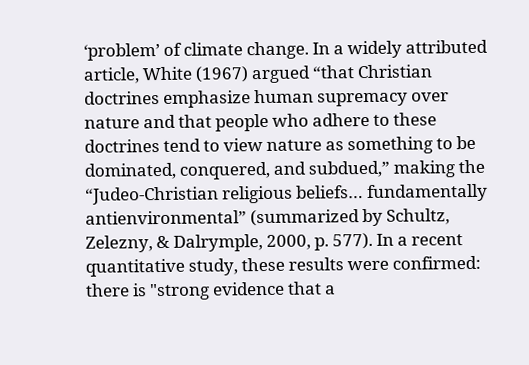‘problem’ of climate change. In a widely attributed article, White (1967) argued “that Christian doctrines emphasize human supremacy over nature and that people who adhere to these doctrines tend to view nature as something to be dominated, conquered, and subdued,” making the “Judeo-Christian religious beliefs… fundamentally antienvironmental” (summarized by Schultz, Zelezny, & Dalrymple, 2000, p. 577). In a recent quantitative study, these results were confirmed: there is "strong evidence that a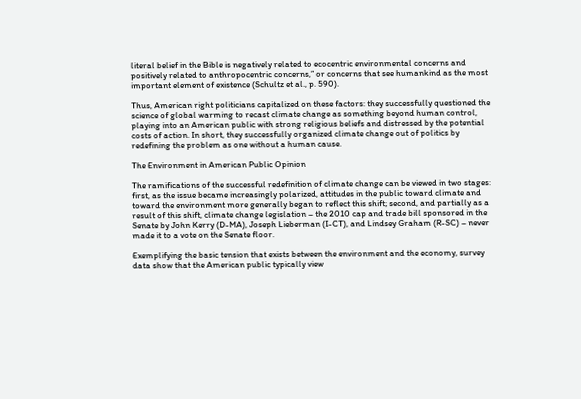literal belief in the Bible is negatively related to ecocentric environmental concerns and positively related to anthropocentric concerns,” or concerns that see humankind as the most important element of existence (Schultz et al., p. 590).

Thus, American right politicians capitalized on these factors: they successfully questioned the science of global warming to recast climate change as something beyond human control, playing into an American public with strong religious beliefs and distressed by the potential costs of action. In short, they successfully organized climate change out of politics by redefining the problem as one without a human cause.

The Environment in American Public Opinion

The ramifications of the successful redefinition of climate change can be viewed in two stages: first, as the issue became increasingly polarized, attitudes in the public toward climate and toward the environment more generally began to reflect this shift; second, and partially as a result of this shift, climate change legislation – the 2010 cap and trade bill sponsored in the Senate by John Kerry (D-MA), Joseph Lieberman (I-CT), and Lindsey Graham (R-SC) – never made it to a vote on the Senate floor.

Exemplifying the basic tension that exists between the environment and the economy, survey data show that the American public typically view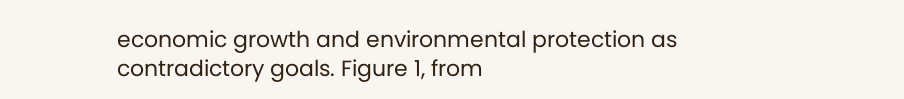economic growth and environmental protection as contradictory goals. Figure 1, from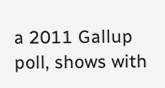a 2011 Gallup poll, shows with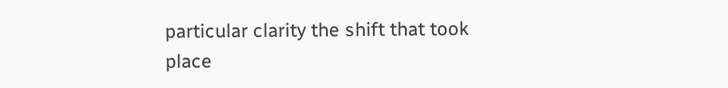particular clarity the shift that took place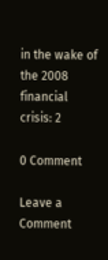in the wake of the 2008 financial crisis: 2

0 Comment

Leave a Comment